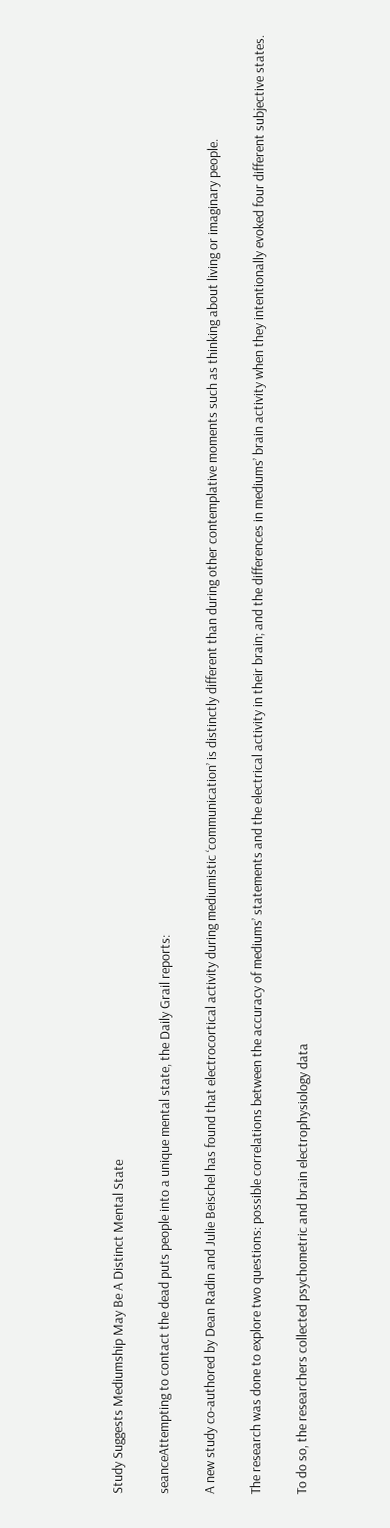Study Suggests Mediumship May Be A Distinct Mental State

seanceAttempting to contact the dead puts people into a unique mental state, the Daily Grail reports:

A new study co-authored by Dean Radin and Julie Beischel has found that electrocortical activity during mediumistic ‘communication’ is distinctly different than during other contemplative moments such as thinking about living or imaginary people.

The research was done to explore two questions: possible correlations between the accuracy of mediums’ statements and the electrical activity in their brain; and the differences in mediums’ brain activity when they intentionally evoked four different subjective states.

To do so, the researchers collected psychometric and brain electrophysiology data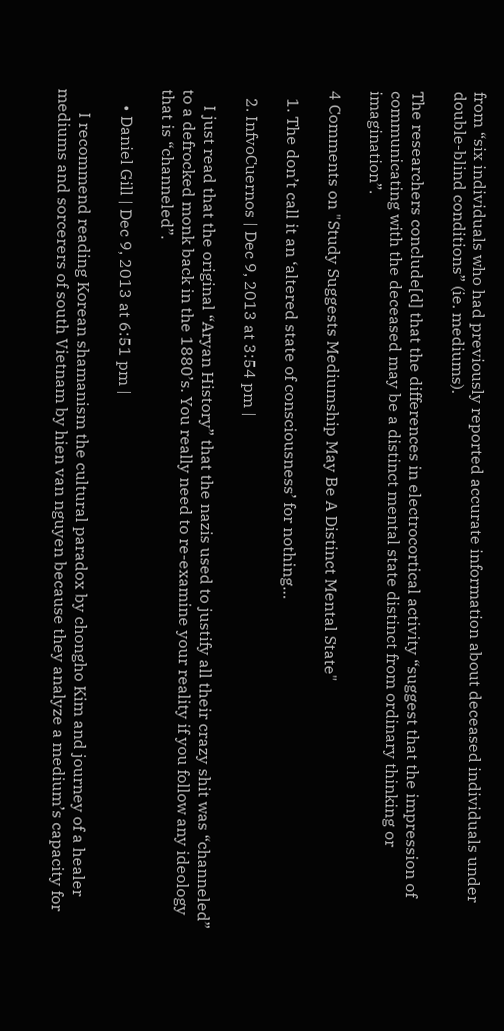from “six individuals who had previously reported accurate information about deceased individuals under double-blind conditions” (ie. mediums).

The researchers conclude[d] that the differences in electrocortical activity “suggest that the impression of communicating with the deceased may be a distinct mental state distinct from ordinary thinking or imagination”.

4 Comments on "Study Suggests Mediumship May Be A Distinct Mental State"

  1. The don’t call it an ‘altered state of consciousness’ for nothing…

  2. InfvoCuernos | Dec 9, 2013 at 3:54 pm |

    I just read that the original “Aryan History” that the nazis used to justify all their crazy shit was “channeled” to a defrocked monk back in the 1880’s. You really need to re-examine your reality if you follow any ideology that is “channeled”.

    • Daniel Gill | Dec 9, 2013 at 6:51 pm |

      I recommend reading Korean shamanism the cultural paradox by chongho Kim and journey of a healer mediums and sorcerers of south Vietnam by hien van nguyen because they analyze a medium’s capacity for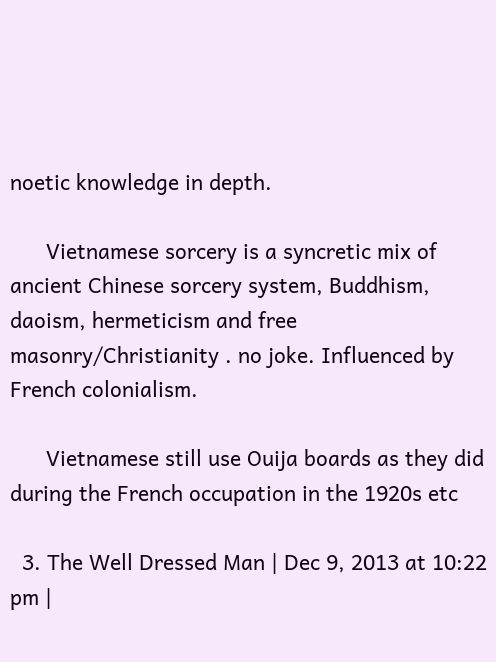noetic knowledge in depth.

      Vietnamese sorcery is a syncretic mix of ancient Chinese sorcery system, Buddhism, daoism, hermeticism and free masonry/Christianity . no joke. Influenced by French colonialism.

      Vietnamese still use Ouija boards as they did during the French occupation in the 1920s etc

  3. The Well Dressed Man | Dec 9, 2013 at 10:22 pm |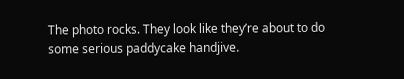The photo rocks. They look like they’re about to do some serious paddycake handjive.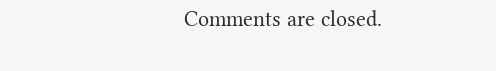Comments are closed.